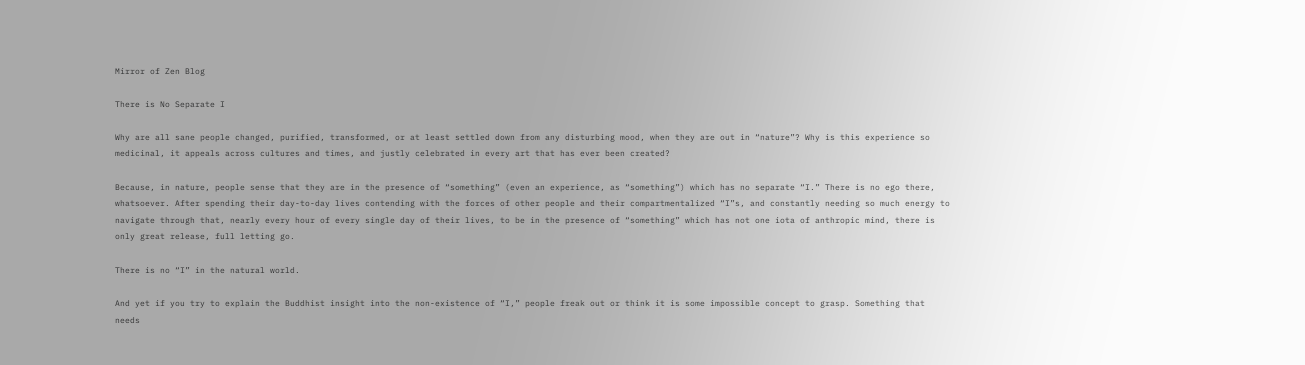Mirror of Zen Blog

There is No Separate I

Why are all sane people changed, purified, transformed, or at least settled down from any disturbing mood, when they are out in “nature”? Why is this experience so medicinal, it appeals across cultures and times, and justly celebrated in every art that has ever been created?

Because, in nature, people sense that they are in the presence of “something” (even an experience, as “something”) which has no separate “I.” There is no ego there, whatsoever. After spending their day-to-day lives contending with the forces of other people and their compartmentalized “I”s, and constantly needing so much energy to navigate through that, nearly every hour of every single day of their lives, to be in the presence of “something” which has not one iota of anthropic mind, there is only great release, full letting go.

There is no “I” in the natural world.

And yet if you try to explain the Buddhist insight into the non-existence of “I,” people freak out or think it is some impossible concept to grasp. Something that needs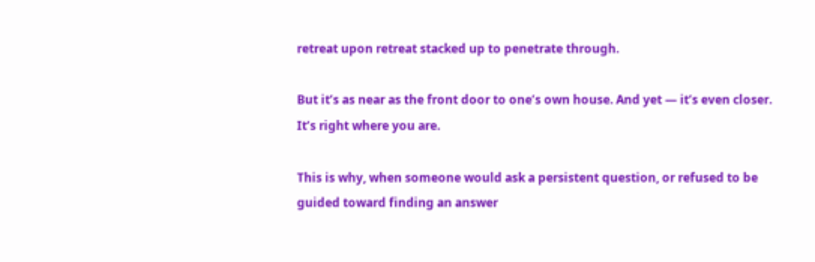retreat upon retreat stacked up to penetrate through.

But it’s as near as the front door to one’s own house. And yet — it’s even closer. It’s right where you are.

This is why, when someone would ask a persistent question, or refused to be guided toward finding an answer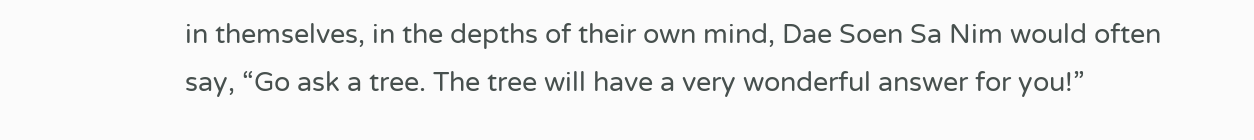in themselves, in the depths of their own mind, Dae Soen Sa Nim would often say, “Go ask a tree. The tree will have a very wonderful answer for you!”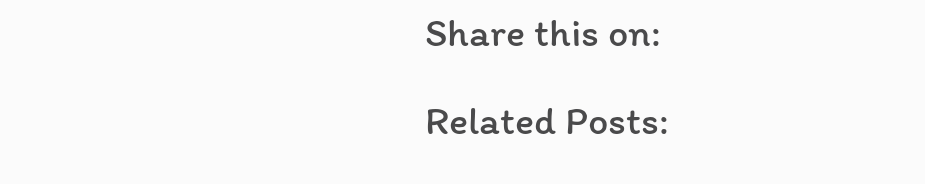Share this on:

Related Posts: